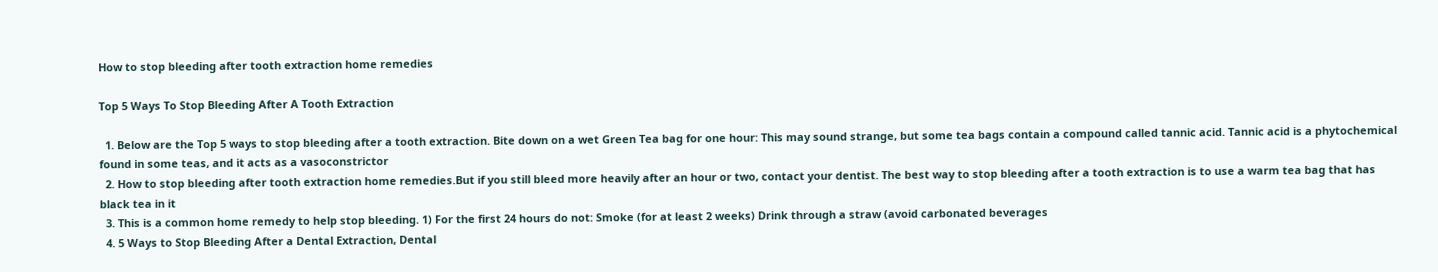How to stop bleeding after tooth extraction home remedies

Top 5 Ways To Stop Bleeding After A Tooth Extraction

  1. Below are the Top 5 ways to stop bleeding after a tooth extraction. Bite down on a wet Green Tea bag for one hour: This may sound strange, but some tea bags contain a compound called tannic acid. Tannic acid is a phytochemical found in some teas, and it acts as a vasoconstrictor
  2. How to stop bleeding after tooth extraction home remedies.But if you still bleed more heavily after an hour or two, contact your dentist. The best way to stop bleeding after a tooth extraction is to use a warm tea bag that has black tea in it
  3. This is a common home remedy to help stop bleeding. 1) For the first 24 hours do not: Smoke (for at least 2 weeks) Drink through a straw (avoid carbonated beverages
  4. 5 Ways to Stop Bleeding After a Dental Extraction, Dental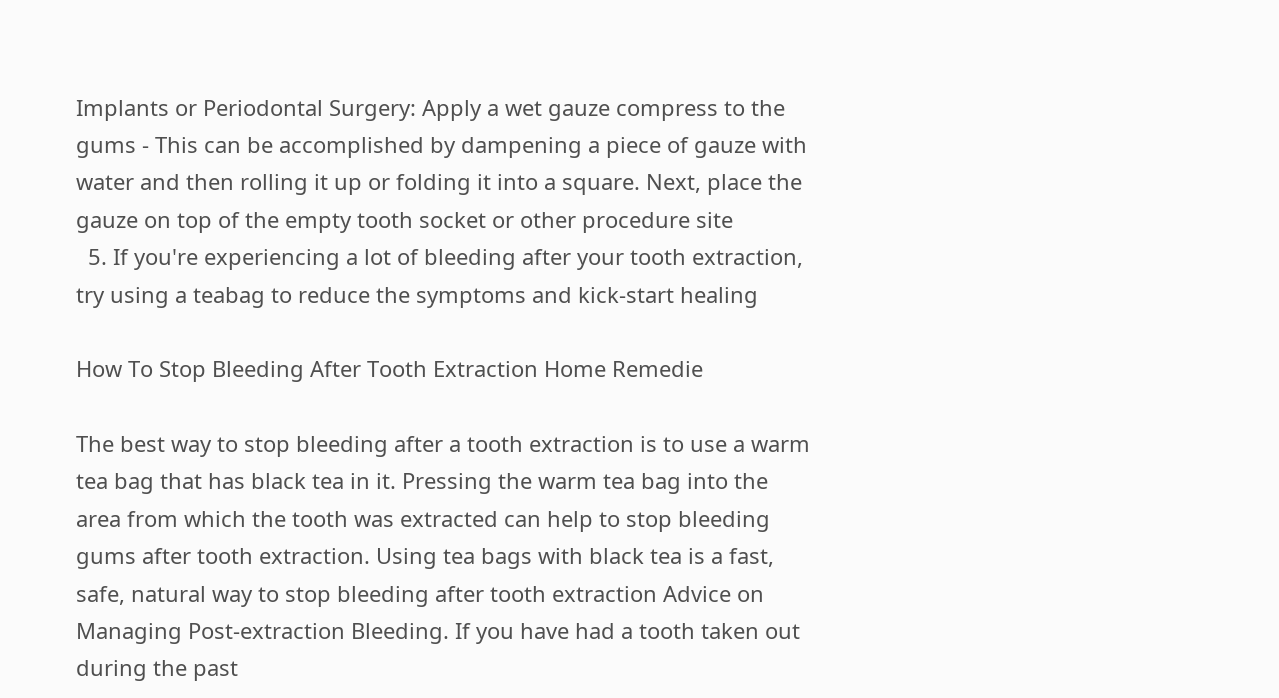Implants or Periodontal Surgery: Apply a wet gauze compress to the gums - This can be accomplished by dampening a piece of gauze with water and then rolling it up or folding it into a square. Next, place the gauze on top of the empty tooth socket or other procedure site
  5. If you're experiencing a lot of bleeding after your tooth extraction, try using a teabag to reduce the symptoms and kick-start healing

How To Stop Bleeding After Tooth Extraction Home Remedie

The best way to stop bleeding after a tooth extraction is to use a warm tea bag that has black tea in it. Pressing the warm tea bag into the area from which the tooth was extracted can help to stop bleeding gums after tooth extraction. Using tea bags with black tea is a fast, safe, natural way to stop bleeding after tooth extraction Advice on Managing Post-extraction Bleeding. If you have had a tooth taken out during the past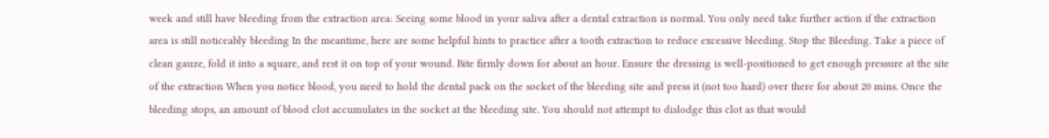week and still have bleeding from the extraction area: Seeing some blood in your saliva after a dental extraction is normal. You only need take further action if the extraction area is still noticeably bleeding In the meantime, here are some helpful hints to practice after a tooth extraction to reduce excessive bleeding. Stop the Bleeding. Take a piece of clean gauze, fold it into a square, and rest it on top of your wound. Bite firmly down for about an hour. Ensure the dressing is well-positioned to get enough pressure at the site of the extraction When you notice blood, you need to hold the dental pack on the socket of the bleeding site and press it (not too hard) over there for about 20 mins. Once the bleeding stops, an amount of blood clot accumulates in the socket at the bleeding site. You should not attempt to dislodge this clot as that would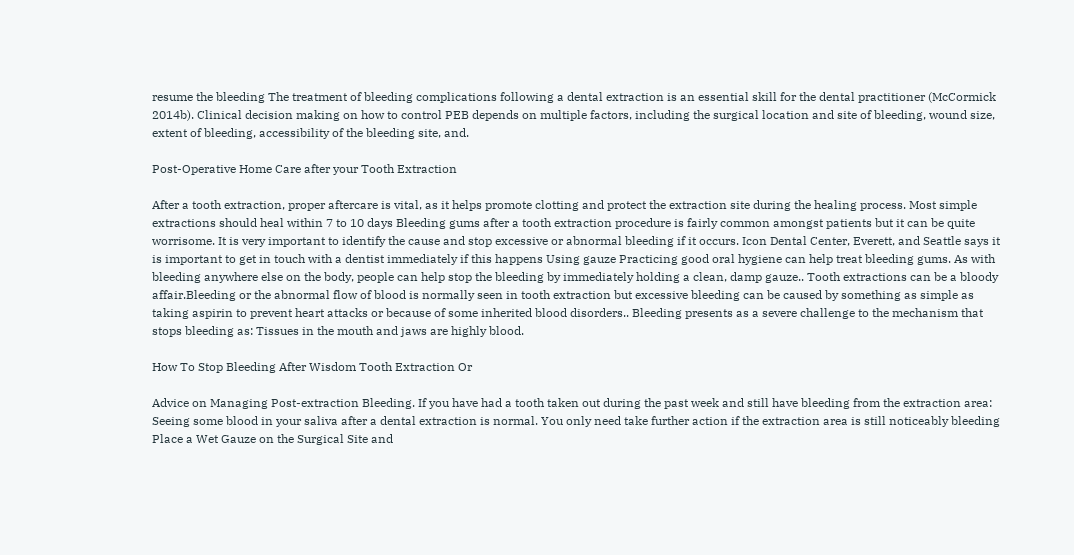resume the bleeding The treatment of bleeding complications following a dental extraction is an essential skill for the dental practitioner (McCormick 2014b). Clinical decision making on how to control PEB depends on multiple factors, including the surgical location and site of bleeding, wound size, extent of bleeding, accessibility of the bleeding site, and.

Post-Operative Home Care after your Tooth Extraction

After a tooth extraction, proper aftercare is vital, as it helps promote clotting and protect the extraction site during the healing process. Most simple extractions should heal within 7 to 10 days Bleeding gums after a tooth extraction procedure is fairly common amongst patients but it can be quite worrisome. It is very important to identify the cause and stop excessive or abnormal bleeding if it occurs. Icon Dental Center, Everett, and Seattle says it is important to get in touch with a dentist immediately if this happens Using gauze Practicing good oral hygiene can help treat bleeding gums. As with bleeding anywhere else on the body, people can help stop the bleeding by immediately holding a clean, damp gauze.. Tooth extractions can be a bloody affair.Bleeding or the abnormal flow of blood is normally seen in tooth extraction but excessive bleeding can be caused by something as simple as taking aspirin to prevent heart attacks or because of some inherited blood disorders.. Bleeding presents as a severe challenge to the mechanism that stops bleeding as: Tissues in the mouth and jaws are highly blood.

How To Stop Bleeding After Wisdom Tooth Extraction Or

Advice on Managing Post-extraction Bleeding. If you have had a tooth taken out during the past week and still have bleeding from the extraction area: Seeing some blood in your saliva after a dental extraction is normal. You only need take further action if the extraction area is still noticeably bleeding Place a Wet Gauze on the Surgical Site and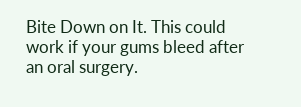Bite Down on It. This could work if your gums bleed after an oral surgery.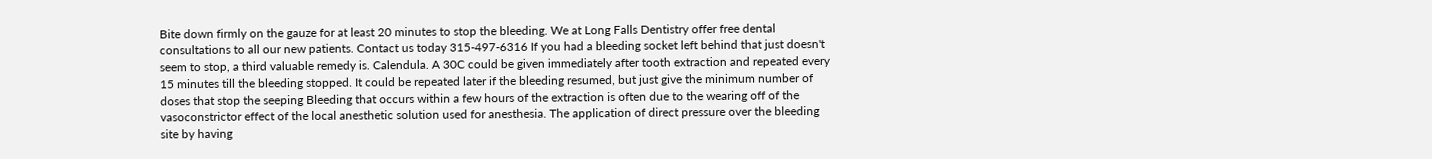Bite down firmly on the gauze for at least 20 minutes to stop the bleeding. We at Long Falls Dentistry offer free dental consultations to all our new patients. Contact us today 315-497-6316 If you had a bleeding socket left behind that just doesn't seem to stop, a third valuable remedy is. Calendula. A 30C could be given immediately after tooth extraction and repeated every 15 minutes till the bleeding stopped. It could be repeated later if the bleeding resumed, but just give the minimum number of doses that stop the seeping Bleeding that occurs within a few hours of the extraction is often due to the wearing off of the vasoconstrictor effect of the local anesthetic solution used for anesthesia. The application of direct pressure over the bleeding site by having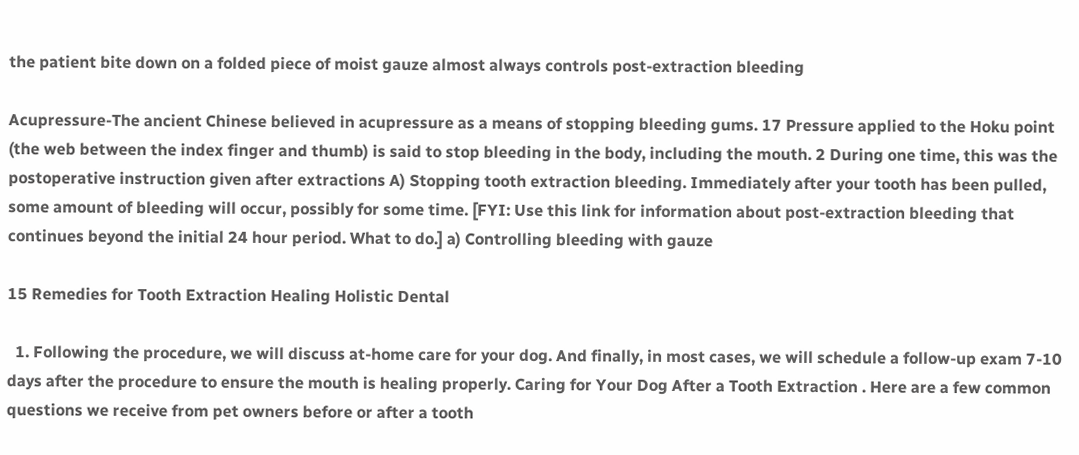the patient bite down on a folded piece of moist gauze almost always controls post-extraction bleeding

Acupressure-The ancient Chinese believed in acupressure as a means of stopping bleeding gums. 17 Pressure applied to the Hoku point (the web between the index finger and thumb) is said to stop bleeding in the body, including the mouth. 2 During one time, this was the postoperative instruction given after extractions A) Stopping tooth extraction bleeding. Immediately after your tooth has been pulled, some amount of bleeding will occur, possibly for some time. [FYI: Use this link for information about post-extraction bleeding that continues beyond the initial 24 hour period. What to do.] a) Controlling bleeding with gauze

15 Remedies for Tooth Extraction Healing Holistic Dental

  1. Following the procedure, we will discuss at-home care for your dog. And finally, in most cases, we will schedule a follow-up exam 7-10 days after the procedure to ensure the mouth is healing properly. Caring for Your Dog After a Tooth Extraction . Here are a few common questions we receive from pet owners before or after a tooth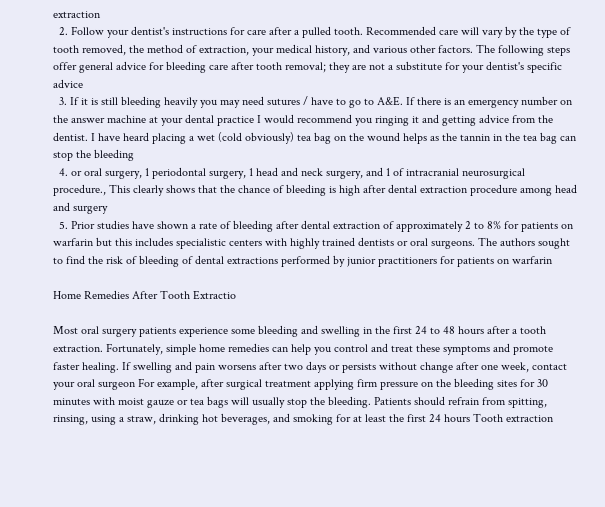extraction
  2. Follow your dentist's instructions for care after a pulled tooth. Recommended care will vary by the type of tooth removed, the method of extraction, your medical history, and various other factors. The following steps offer general advice for bleeding care after tooth removal; they are not a substitute for your dentist's specific advice
  3. If it is still bleeding heavily you may need sutures / have to go to A&E. If there is an emergency number on the answer machine at your dental practice I would recommend you ringing it and getting advice from the dentist. I have heard placing a wet (cold obviously) tea bag on the wound helps as the tannin in the tea bag can stop the bleeding
  4. or oral surgery, 1 periodontal surgery, 1 head and neck surgery, and 1 of intracranial neurosurgical procedure., This clearly shows that the chance of bleeding is high after dental extraction procedure among head and surgery
  5. Prior studies have shown a rate of bleeding after dental extraction of approximately 2 to 8% for patients on warfarin but this includes specialistic centers with highly trained dentists or oral surgeons. The authors sought to find the risk of bleeding of dental extractions performed by junior practitioners for patients on warfarin

Home Remedies After Tooth Extractio

Most oral surgery patients experience some bleeding and swelling in the first 24 to 48 hours after a tooth extraction. Fortunately, simple home remedies can help you control and treat these symptoms and promote faster healing. If swelling and pain worsens after two days or persists without change after one week, contact your oral surgeon For example, after surgical treatment applying firm pressure on the bleeding sites for 30 minutes with moist gauze or tea bags will usually stop the bleeding. Patients should refrain from spitting, rinsing, using a straw, drinking hot beverages, and smoking for at least the first 24 hours Tooth extraction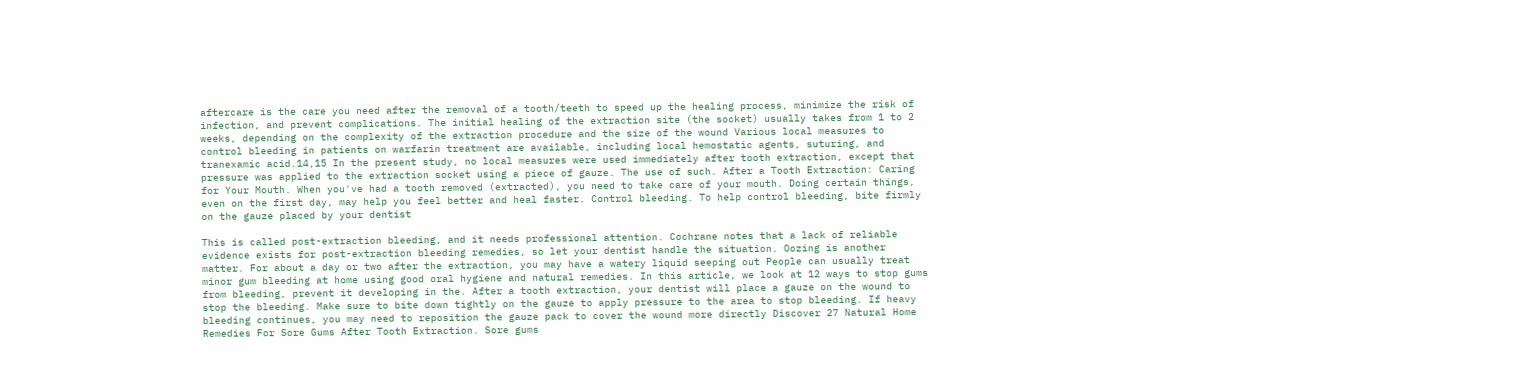aftercare is the care you need after the removal of a tooth/teeth to speed up the healing process, minimize the risk of infection, and prevent complications. The initial healing of the extraction site (the socket) usually takes from 1 to 2 weeks, depending on the complexity of the extraction procedure and the size of the wound Various local measures to control bleeding in patients on warfarin treatment are available, including local hemostatic agents, suturing, and tranexamic acid.14,15 In the present study, no local measures were used immediately after tooth extraction, except that pressure was applied to the extraction socket using a piece of gauze. The use of such. After a Tooth Extraction: Caring for Your Mouth. When you've had a tooth removed (extracted), you need to take care of your mouth. Doing certain things, even on the first day, may help you feel better and heal faster. Control bleeding. To help control bleeding, bite firmly on the gauze placed by your dentist

This is called post-extraction bleeding, and it needs professional attention. Cochrane notes that a lack of reliable evidence exists for post-extraction bleeding remedies, so let your dentist handle the situation. Oozing is another matter. For about a day or two after the extraction, you may have a watery liquid seeping out People can usually treat minor gum bleeding at home using good oral hygiene and natural remedies. In this article, we look at 12 ways to stop gums from bleeding, prevent it developing in the. After a tooth extraction, your dentist will place a gauze on the wound to stop the bleeding. Make sure to bite down tightly on the gauze to apply pressure to the area to stop bleeding. If heavy bleeding continues, you may need to reposition the gauze pack to cover the wound more directly Discover 27 Natural Home Remedies For Sore Gums After Tooth Extraction. Sore gums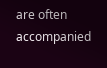are often accompanied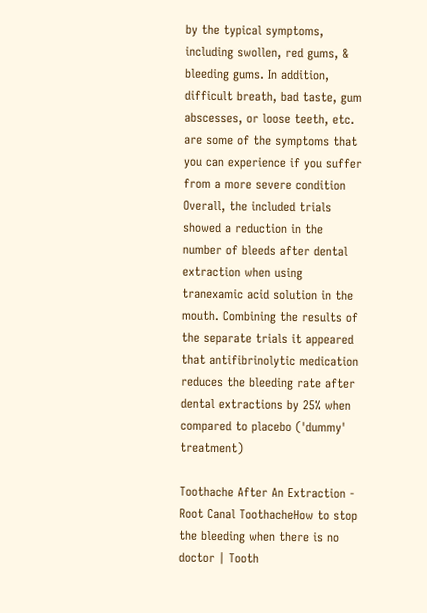by the typical symptoms, including swollen, red gums, & bleeding gums. In addition, difficult breath, bad taste, gum abscesses, or loose teeth, etc. are some of the symptoms that you can experience if you suffer from a more severe condition Overall, the included trials showed a reduction in the number of bleeds after dental extraction when using tranexamic acid solution in the mouth. Combining the results of the separate trials it appeared that antifibrinolytic medication reduces the bleeding rate after dental extractions by 25% when compared to placebo ('dummy' treatment)

Toothache After An Extraction - Root Canal ToothacheHow to stop the bleeding when there is no doctor | Tooth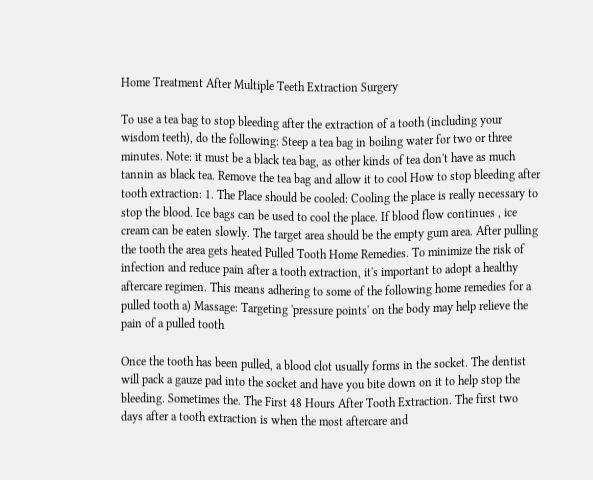Home Treatment After Multiple Teeth Extraction Surgery

To use a tea bag to stop bleeding after the extraction of a tooth (including your wisdom teeth), do the following: Steep a tea bag in boiling water for two or three minutes. Note: it must be a black tea bag, as other kinds of tea don't have as much tannin as black tea. Remove the tea bag and allow it to cool How to stop bleeding after tooth extraction: 1. The Place should be cooled: Cooling the place is really necessary to stop the blood. Ice bags can be used to cool the place. If blood flow continues , ice cream can be eaten slowly. The target area should be the empty gum area. After pulling the tooth the area gets heated Pulled Tooth Home Remedies. To minimize the risk of infection and reduce pain after a tooth extraction, it's important to adopt a healthy aftercare regimen. This means adhering to some of the following home remedies for a pulled tooth a) Massage: Targeting 'pressure points' on the body may help relieve the pain of a pulled tooth

Once the tooth has been pulled, a blood clot usually forms in the socket. The dentist will pack a gauze pad into the socket and have you bite down on it to help stop the bleeding. Sometimes the. The First 48 Hours After Tooth Extraction. The first two days after a tooth extraction is when the most aftercare and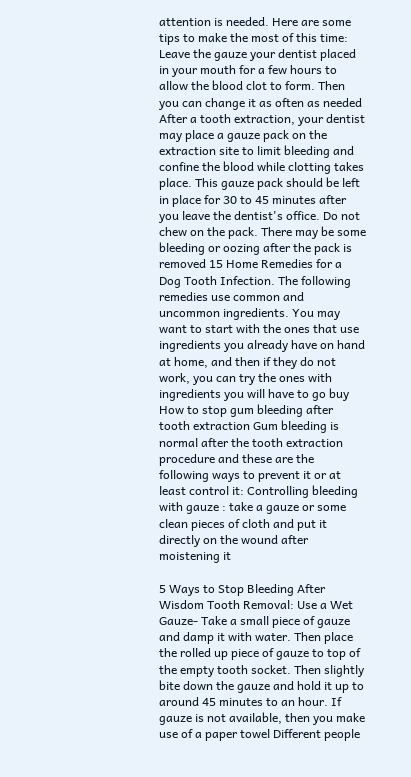attention is needed. Here are some tips to make the most of this time: Leave the gauze your dentist placed in your mouth for a few hours to allow the blood clot to form. Then you can change it as often as needed After a tooth extraction, your dentist may place a gauze pack on the extraction site to limit bleeding and confine the blood while clotting takes place. This gauze pack should be left in place for 30 to 45 minutes after you leave the dentist's office. Do not chew on the pack. There may be some bleeding or oozing after the pack is removed 15 Home Remedies for a Dog Tooth Infection. The following remedies use common and uncommon ingredients. You may want to start with the ones that use ingredients you already have on hand at home, and then if they do not work, you can try the ones with ingredients you will have to go buy How to stop gum bleeding after tooth extraction Gum bleeding is normal after the tooth extraction procedure and these are the following ways to prevent it or at least control it: Controlling bleeding with gauze : take a gauze or some clean pieces of cloth and put it directly on the wound after moistening it

5 Ways to Stop Bleeding After Wisdom Tooth Removal: Use a Wet Gauze- Take a small piece of gauze and damp it with water. Then place the rolled up piece of gauze to top of the empty tooth socket. Then slightly bite down the gauze and hold it up to around 45 minutes to an hour. If gauze is not available, then you make use of a paper towel Different people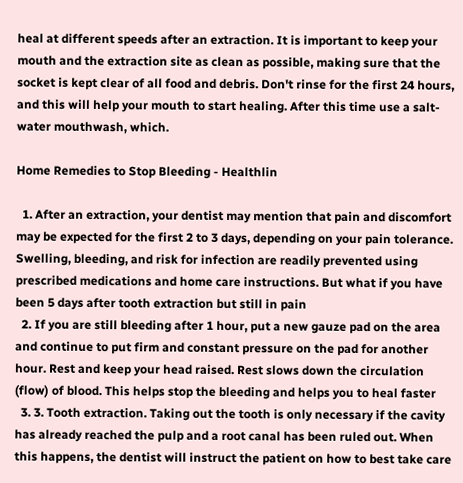heal at different speeds after an extraction. It is important to keep your mouth and the extraction site as clean as possible, making sure that the socket is kept clear of all food and debris. Don't rinse for the first 24 hours, and this will help your mouth to start healing. After this time use a salt-water mouthwash, which.

Home Remedies to Stop Bleeding - Healthlin

  1. After an extraction, your dentist may mention that pain and discomfort may be expected for the first 2 to 3 days, depending on your pain tolerance. Swelling, bleeding, and risk for infection are readily prevented using prescribed medications and home care instructions. But what if you have been 5 days after tooth extraction but still in pain
  2. If you are still bleeding after 1 hour, put a new gauze pad on the area and continue to put firm and constant pressure on the pad for another hour. Rest and keep your head raised. Rest slows down the circulation (flow) of blood. This helps stop the bleeding and helps you to heal faster
  3. 3. Tooth extraction. Taking out the tooth is only necessary if the cavity has already reached the pulp and a root canal has been ruled out. When this happens, the dentist will instruct the patient on how to best take care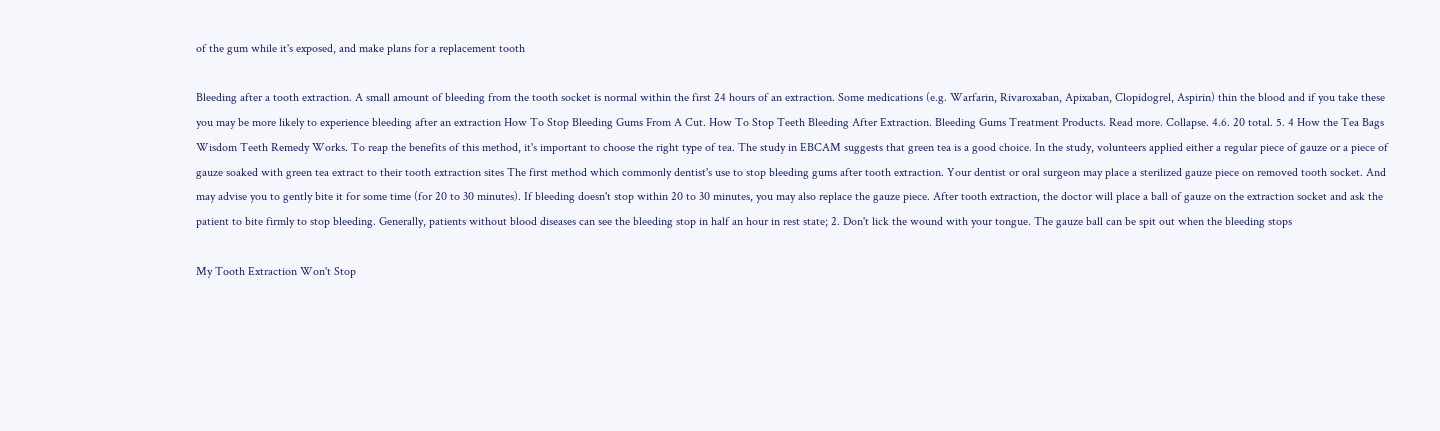of the gum while it's exposed, and make plans for a replacement tooth

Bleeding after a tooth extraction. A small amount of bleeding from the tooth socket is normal within the first 24 hours of an extraction. Some medications (e.g. Warfarin, Rivaroxaban, Apixaban, Clopidogrel, Aspirin) thin the blood and if you take these you may be more likely to experience bleeding after an extraction How To Stop Bleeding Gums From A Cut. How To Stop Teeth Bleeding After Extraction. Bleeding Gums Treatment Products. Read more. Collapse. 4.6. 20 total. 5. 4 How the Tea Bags Wisdom Teeth Remedy Works. To reap the benefits of this method, it's important to choose the right type of tea. The study in EBCAM suggests that green tea is a good choice. In the study, volunteers applied either a regular piece of gauze or a piece of gauze soaked with green tea extract to their tooth extraction sites The first method which commonly dentist's use to stop bleeding gums after tooth extraction. Your dentist or oral surgeon may place a sterilized gauze piece on removed tooth socket. And may advise you to gently bite it for some time (for 20 to 30 minutes). If bleeding doesn't stop within 20 to 30 minutes, you may also replace the gauze piece. After tooth extraction, the doctor will place a ball of gauze on the extraction socket and ask the patient to bite firmly to stop bleeding. Generally, patients without blood diseases can see the bleeding stop in half an hour in rest state; 2. Don't lick the wound with your tongue. The gauze ball can be spit out when the bleeding stops

My Tooth Extraction Won't Stop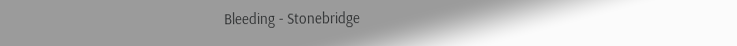Bleeding - Stonebridge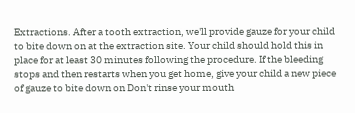Extractions. After a tooth extraction, we'll provide gauze for your child to bite down on at the extraction site. Your child should hold this in place for at least 30 minutes following the procedure. If the bleeding stops and then restarts when you get home, give your child a new piece of gauze to bite down on Don't rinse your mouth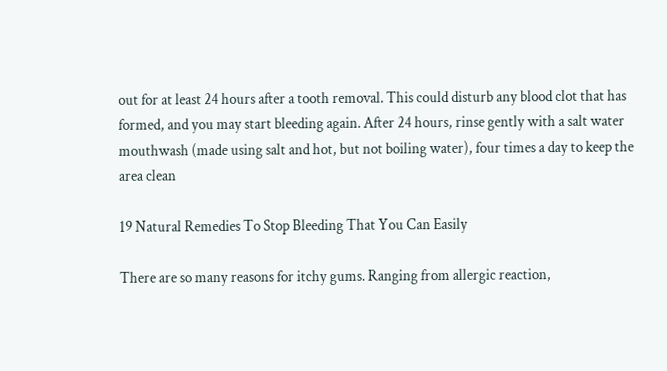out for at least 24 hours after a tooth removal. This could disturb any blood clot that has formed, and you may start bleeding again. After 24 hours, rinse gently with a salt water mouthwash (made using salt and hot, but not boiling water), four times a day to keep the area clean

19 Natural Remedies To Stop Bleeding That You Can Easily

There are so many reasons for itchy gums. Ranging from allergic reaction,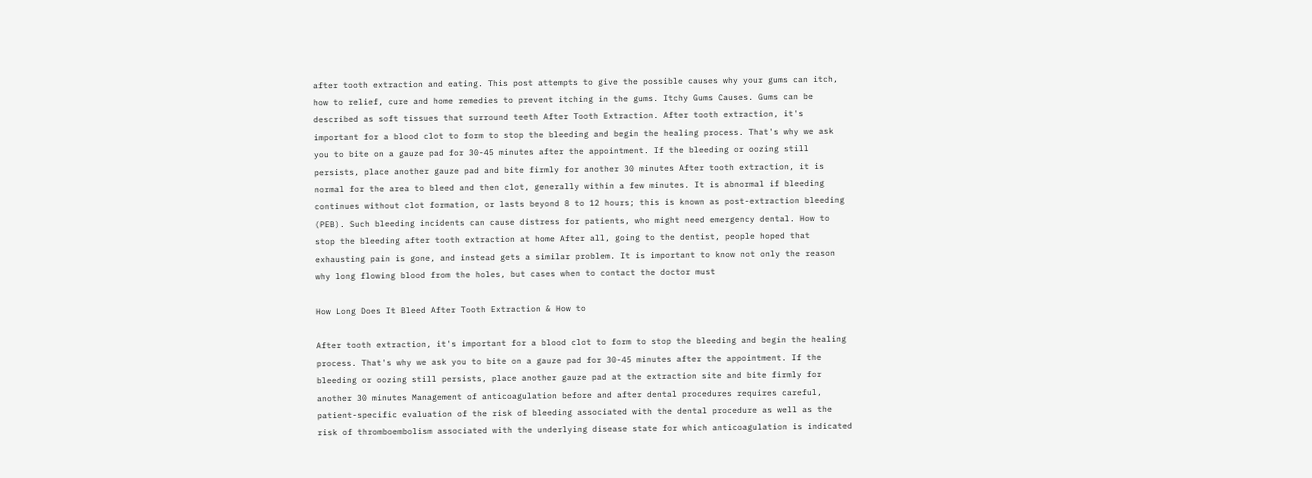after tooth extraction and eating. This post attempts to give the possible causes why your gums can itch, how to relief, cure and home remedies to prevent itching in the gums. Itchy Gums Causes. Gums can be described as soft tissues that surround teeth After Tooth Extraction. After tooth extraction, it's important for a blood clot to form to stop the bleeding and begin the healing process. That's why we ask you to bite on a gauze pad for 30-45 minutes after the appointment. If the bleeding or oozing still persists, place another gauze pad and bite firmly for another 30 minutes After tooth extraction, it is normal for the area to bleed and then clot, generally within a few minutes. It is abnormal if bleeding continues without clot formation, or lasts beyond 8 to 12 hours; this is known as post-extraction bleeding (PEB). Such bleeding incidents can cause distress for patients, who might need emergency dental. How to stop the bleeding after tooth extraction at home After all, going to the dentist, people hoped that exhausting pain is gone, and instead gets a similar problem. It is important to know not only the reason why long flowing blood from the holes, but cases when to contact the doctor must

How Long Does It Bleed After Tooth Extraction & How to

After tooth extraction, it's important for a blood clot to form to stop the bleeding and begin the healing process. That's why we ask you to bite on a gauze pad for 30-45 minutes after the appointment. If the bleeding or oozing still persists, place another gauze pad at the extraction site and bite firmly for another 30 minutes Management of anticoagulation before and after dental procedures requires careful, patient-specific evaluation of the risk of bleeding associated with the dental procedure as well as the risk of thromboembolism associated with the underlying disease state for which anticoagulation is indicated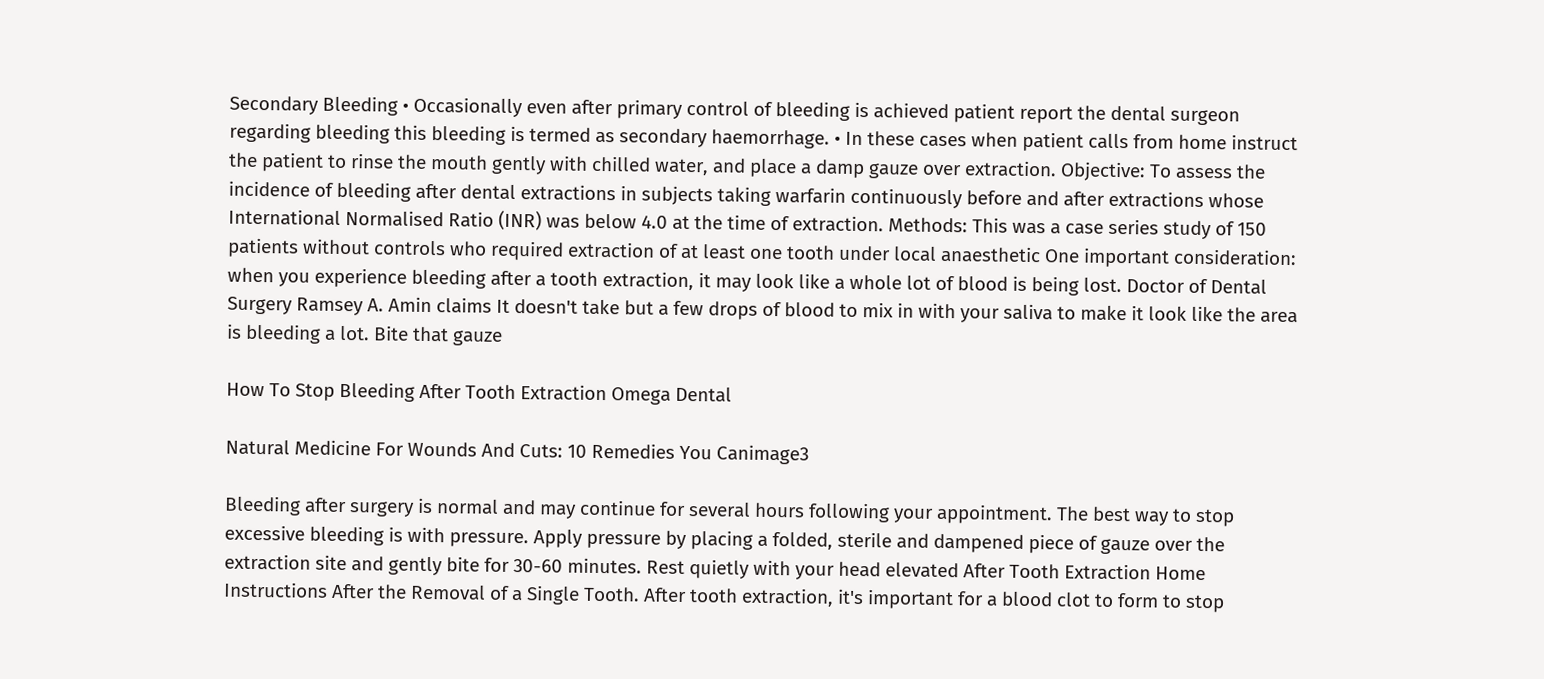Secondary Bleeding • Occasionally even after primary control of bleeding is achieved patient report the dental surgeon regarding bleeding this bleeding is termed as secondary haemorrhage. • In these cases when patient calls from home instruct the patient to rinse the mouth gently with chilled water, and place a damp gauze over extraction. Objective: To assess the incidence of bleeding after dental extractions in subjects taking warfarin continuously before and after extractions whose International Normalised Ratio (INR) was below 4.0 at the time of extraction. Methods: This was a case series study of 150 patients without controls who required extraction of at least one tooth under local anaesthetic One important consideration: when you experience bleeding after a tooth extraction, it may look like a whole lot of blood is being lost. Doctor of Dental Surgery Ramsey A. Amin claims It doesn't take but a few drops of blood to mix in with your saliva to make it look like the area is bleeding a lot. Bite that gauze

How To Stop Bleeding After Tooth Extraction Omega Dental

Natural Medicine For Wounds And Cuts: 10 Remedies You Canimage3

Bleeding after surgery is normal and may continue for several hours following your appointment. The best way to stop excessive bleeding is with pressure. Apply pressure by placing a folded, sterile and dampened piece of gauze over the extraction site and gently bite for 30-60 minutes. Rest quietly with your head elevated After Tooth Extraction Home Instructions After the Removal of a Single Tooth. After tooth extraction, it's important for a blood clot to form to stop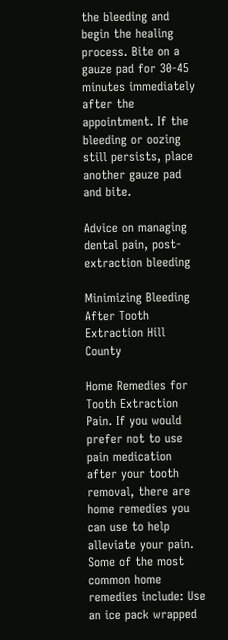the bleeding and begin the healing process. Bite on a gauze pad for 30-45 minutes immediately after the appointment. If the bleeding or oozing still persists, place another gauze pad and bite.

Advice on managing dental pain, post-extraction bleeding

Minimizing Bleeding After Tooth Extraction Hill County

Home Remedies for Tooth Extraction Pain. If you would prefer not to use pain medication after your tooth removal, there are home remedies you can use to help alleviate your pain. Some of the most common home remedies include: Use an ice pack wrapped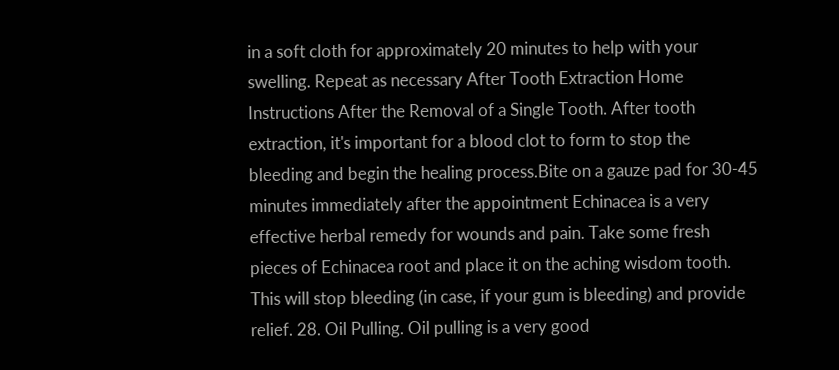in a soft cloth for approximately 20 minutes to help with your swelling. Repeat as necessary After Tooth Extraction Home Instructions After the Removal of a Single Tooth. After tooth extraction, it's important for a blood clot to form to stop the bleeding and begin the healing process.Bite on a gauze pad for 30-45 minutes immediately after the appointment Echinacea is a very effective herbal remedy for wounds and pain. Take some fresh pieces of Echinacea root and place it on the aching wisdom tooth. This will stop bleeding (in case, if your gum is bleeding) and provide relief. 28. Oil Pulling. Oil pulling is a very good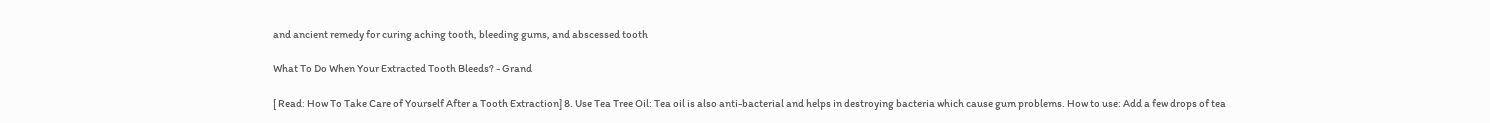and ancient remedy for curing aching tooth, bleeding gums, and abscessed tooth

What To Do When Your Extracted Tooth Bleeds? - Grand

[ Read: How To Take Care of Yourself After a Tooth Extraction] 8. Use Tea Tree Oil: Tea oil is also anti-bacterial and helps in destroying bacteria which cause gum problems. How to use: Add a few drops of tea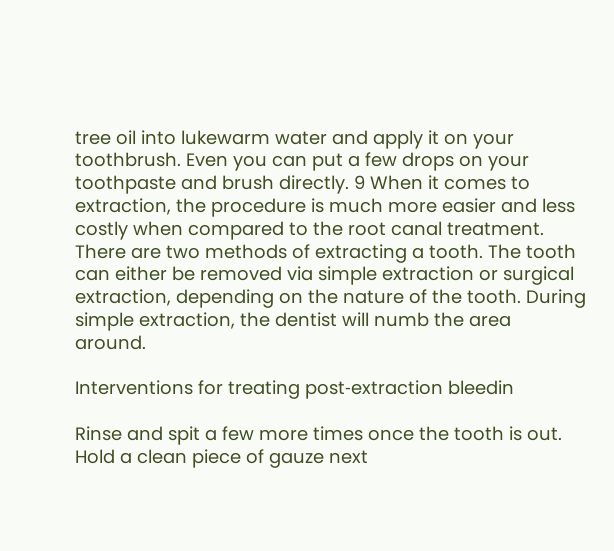tree oil into lukewarm water and apply it on your toothbrush. Even you can put a few drops on your toothpaste and brush directly. 9 When it comes to extraction, the procedure is much more easier and less costly when compared to the root canal treatment. There are two methods of extracting a tooth. The tooth can either be removed via simple extraction or surgical extraction, depending on the nature of the tooth. During simple extraction, the dentist will numb the area around.

Interventions for treating post‐extraction bleedin

Rinse and spit a few more times once the tooth is out. Hold a clean piece of gauze next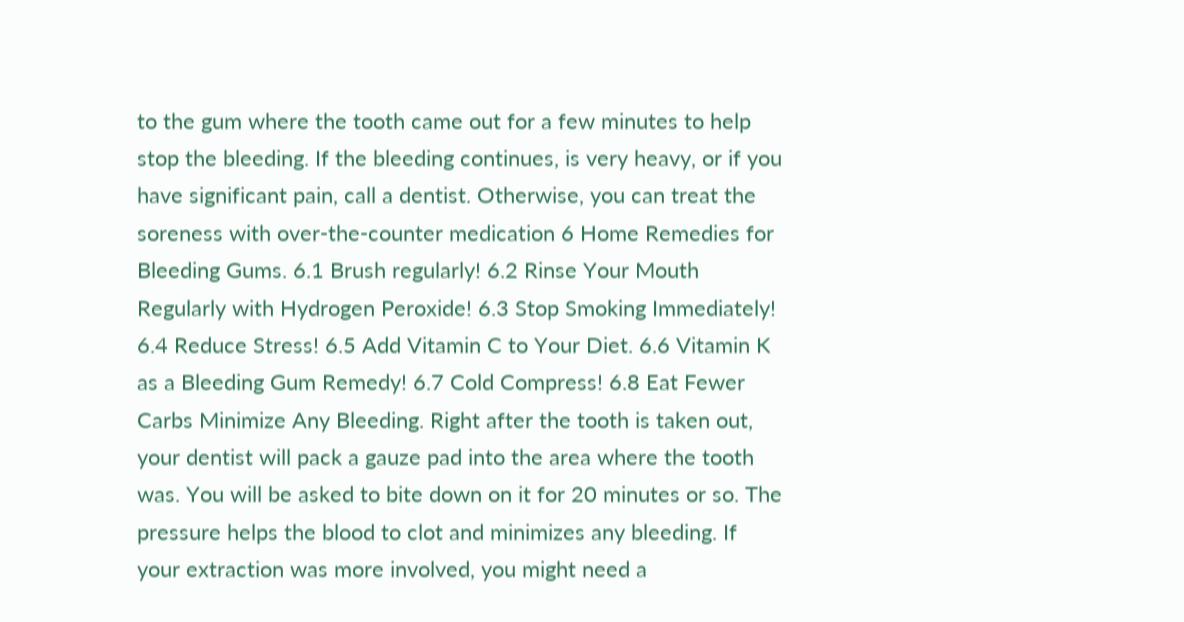to the gum where the tooth came out for a few minutes to help stop the bleeding. If the bleeding continues, is very heavy, or if you have significant pain, call a dentist. Otherwise, you can treat the soreness with over-the-counter medication 6 Home Remedies for Bleeding Gums. 6.1 Brush regularly! 6.2 Rinse Your Mouth Regularly with Hydrogen Peroxide! 6.3 Stop Smoking Immediately! 6.4 Reduce Stress! 6.5 Add Vitamin C to Your Diet. 6.6 Vitamin K as a Bleeding Gum Remedy! 6.7 Cold Compress! 6.8 Eat Fewer Carbs Minimize Any Bleeding. Right after the tooth is taken out, your dentist will pack a gauze pad into the area where the tooth was. You will be asked to bite down on it for 20 minutes or so. The pressure helps the blood to clot and minimizes any bleeding. If your extraction was more involved, you might need a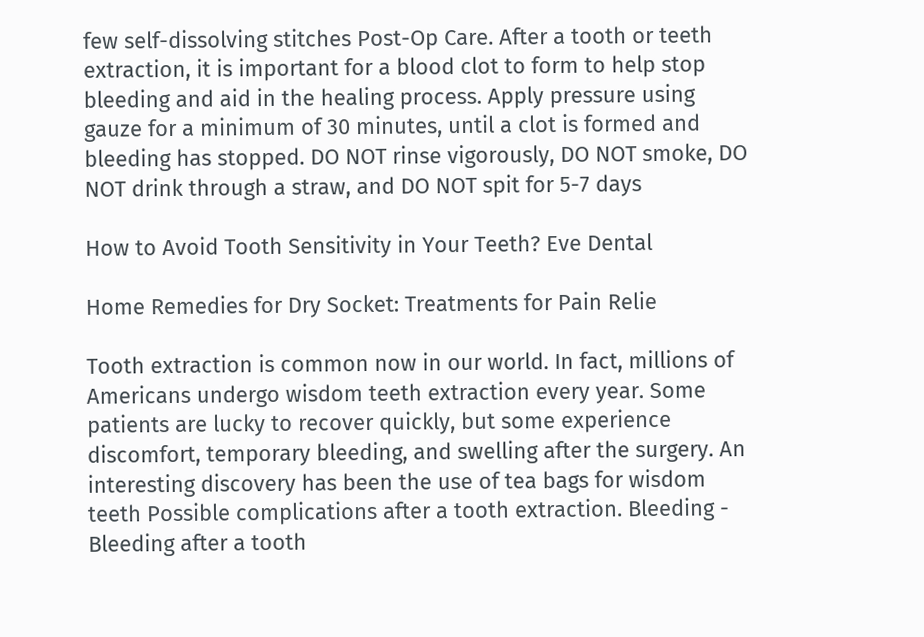few self-dissolving stitches Post-Op Care. After a tooth or teeth extraction, it is important for a blood clot to form to help stop bleeding and aid in the healing process. Apply pressure using gauze for a minimum of 30 minutes, until a clot is formed and bleeding has stopped. DO NOT rinse vigorously, DO NOT smoke, DO NOT drink through a straw, and DO NOT spit for 5-7 days

How to Avoid Tooth Sensitivity in Your Teeth? Eve Dental

Home Remedies for Dry Socket: Treatments for Pain Relie

Tooth extraction is common now in our world. In fact, millions of Americans undergo wisdom teeth extraction every year. Some patients are lucky to recover quickly, but some experience discomfort, temporary bleeding, and swelling after the surgery. An interesting discovery has been the use of tea bags for wisdom teeth Possible complications after a tooth extraction. Bleeding - Bleeding after a tooth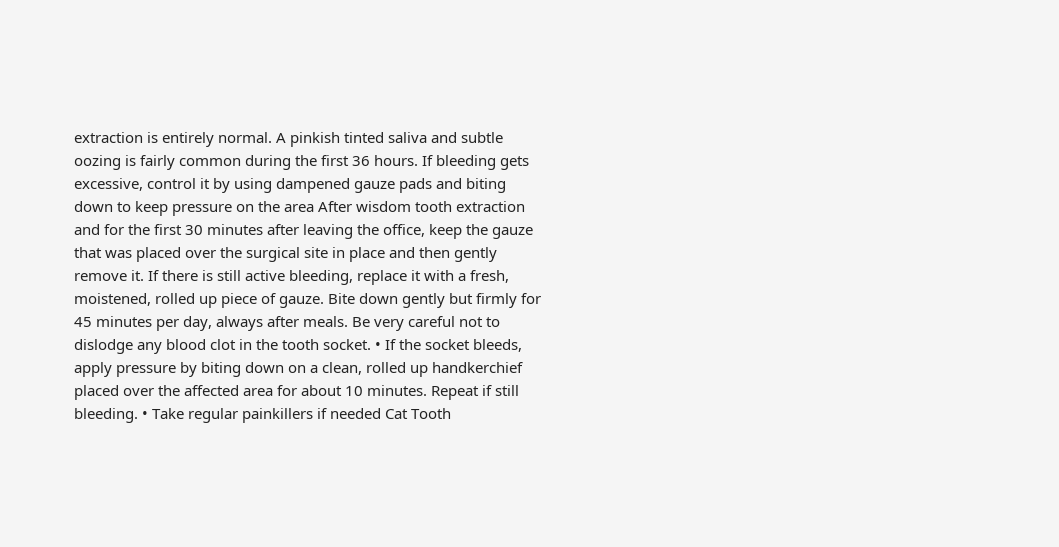extraction is entirely normal. A pinkish tinted saliva and subtle oozing is fairly common during the first 36 hours. If bleeding gets excessive, control it by using dampened gauze pads and biting down to keep pressure on the area After wisdom tooth extraction and for the first 30 minutes after leaving the office, keep the gauze that was placed over the surgical site in place and then gently remove it. If there is still active bleeding, replace it with a fresh, moistened, rolled up piece of gauze. Bite down gently but firmly for 45 minutes per day, always after meals. Be very careful not to dislodge any blood clot in the tooth socket. • If the socket bleeds, apply pressure by biting down on a clean, rolled up handkerchief placed over the affected area for about 10 minutes. Repeat if still bleeding. • Take regular painkillers if needed Cat Tooth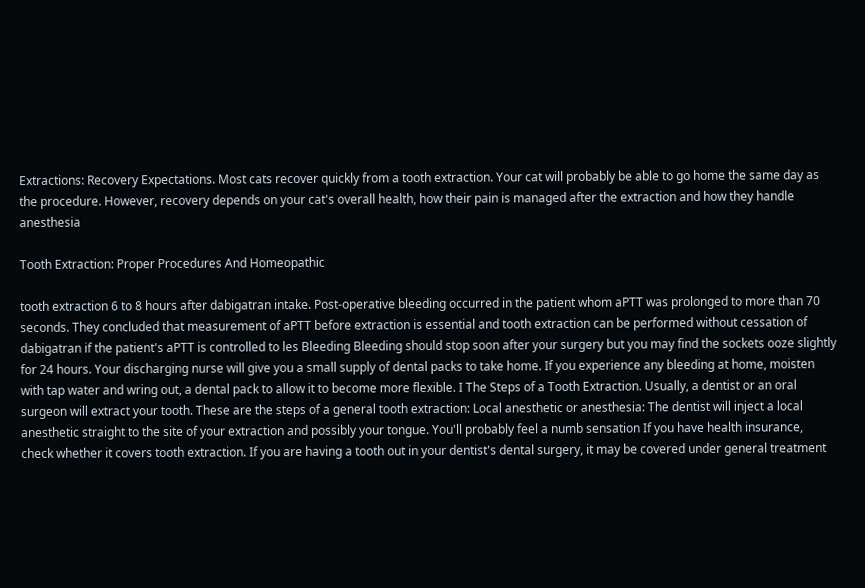Extractions: Recovery Expectations. Most cats recover quickly from a tooth extraction. Your cat will probably be able to go home the same day as the procedure. However, recovery depends on your cat's overall health, how their pain is managed after the extraction and how they handle anesthesia

Tooth Extraction: Proper Procedures And Homeopathic

tooth extraction 6 to 8 hours after dabigatran intake. Post-operative bleeding occurred in the patient whom aPTT was prolonged to more than 70 seconds. They concluded that measurement of aPTT before extraction is essential and tooth extraction can be performed without cessation of dabigatran if the patient's aPTT is controlled to les Bleeding Bleeding should stop soon after your surgery but you may find the sockets ooze slightly for 24 hours. Your discharging nurse will give you a small supply of dental packs to take home. If you experience any bleeding at home, moisten with tap water and wring out, a dental pack to allow it to become more flexible. I The Steps of a Tooth Extraction. Usually, a dentist or an oral surgeon will extract your tooth. These are the steps of a general tooth extraction: Local anesthetic or anesthesia: The dentist will inject a local anesthetic straight to the site of your extraction and possibly your tongue. You'll probably feel a numb sensation If you have health insurance, check whether it covers tooth extraction. If you are having a tooth out in your dentist's dental surgery, it may be covered under general treatment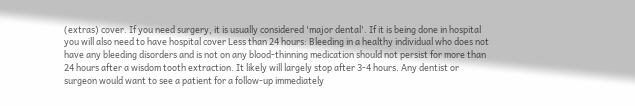(extras) cover. If you need surgery, it is usually considered 'major dental'. If it is being done in hospital you will also need to have hospital cover Less than 24 hours: Bleeding in a healthy individual who does not have any bleeding disorders and is not on any blood-thinning medication should not persist for more than 24 hours after a wisdom tooth extraction. It likely will largely stop after 3-4 hours. Any dentist or surgeon would want to see a patient for a follow-up immediately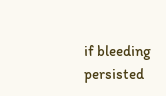if bleeding persisted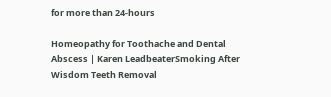for more than 24-hours

Homeopathy for Toothache and Dental Abscess | Karen LeadbeaterSmoking After Wisdom Teeth Removal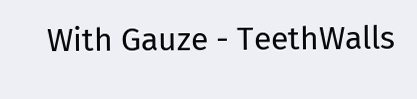With Gauze - TeethWalls